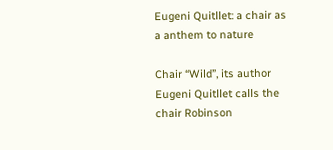Eugeni Quitllet: a chair as a anthem to nature

Chair “Wild”, its author Eugeni Quitllet calls the chair Robinson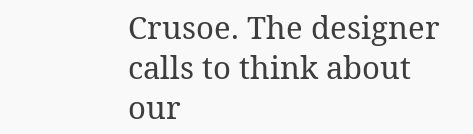Crusoe. The designer calls to think about our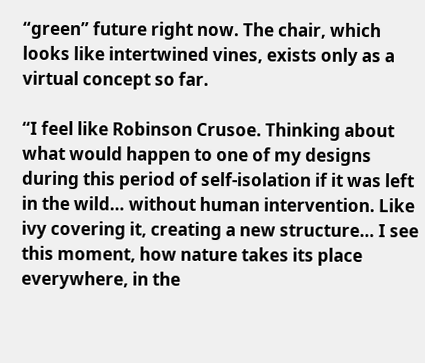“green” future right now. The chair, which looks like intertwined vines, exists only as a virtual concept so far.

“I feel like Robinson Crusoe. Thinking about what would happen to one of my designs during this period of self-isolation if it was left in the wild… without human intervention. Like ivy covering it, creating a new structure… I see this moment, how nature takes its place everywhere, in the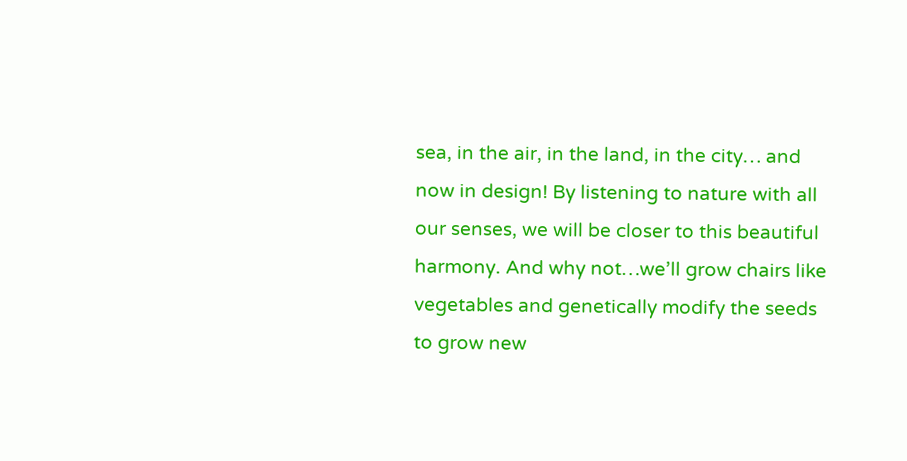sea, in the air, in the land, in the city… and now in design! By listening to nature with all our senses, we will be closer to this beautiful harmony. And why not…we’ll grow chairs like vegetables and genetically modify the seeds to grow new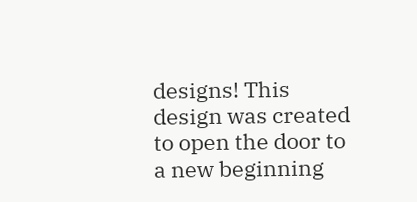designs! This design was created to open the door to a new beginning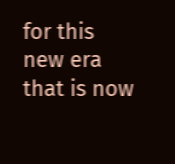for this new era that is now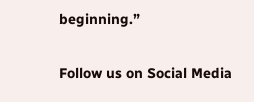beginning.”

Follow us on Social Media